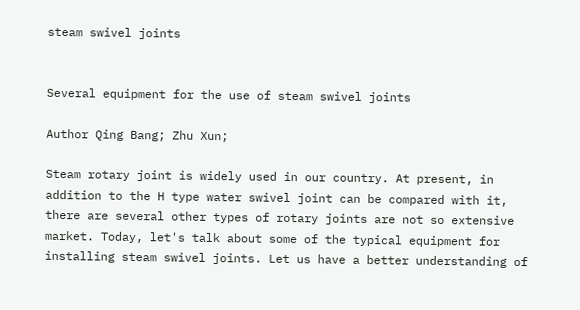steam swivel joints


Several equipment for the use of steam swivel joints

Author Qing Bang; Zhu Xun;

Steam rotary joint is widely used in our country. At present, in addition to the H type water swivel joint can be compared with it, there are several other types of rotary joints are not so extensive market. Today, let's talk about some of the typical equipment for installing steam swivel joints. Let us have a better understanding of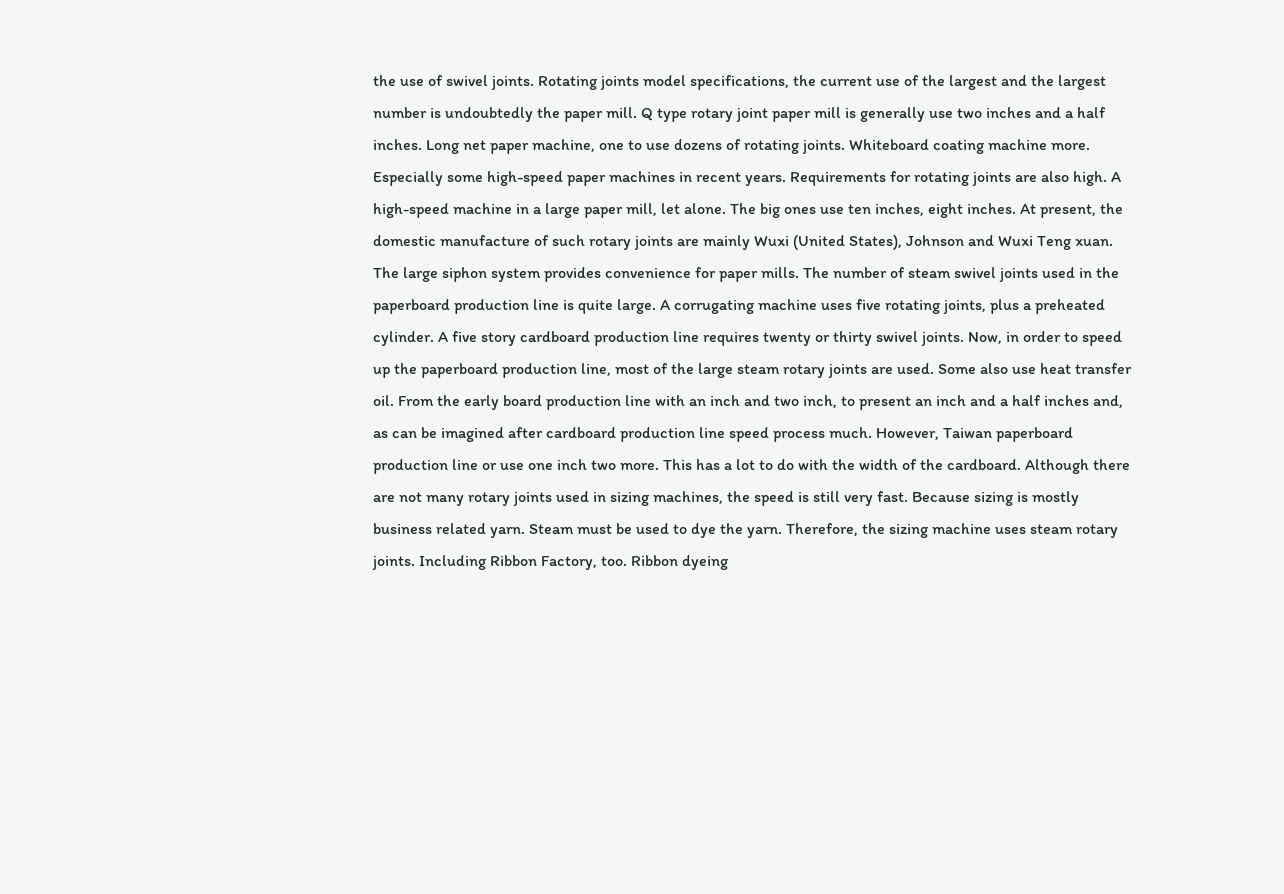the use of swivel joints. Rotating joints model specifications, the current use of the largest and the largest number is undoubtedly the paper mill. Q type rotary joint paper mill is generally use two inches and a half inches. Long net paper machine, one to use dozens of rotating joints. Whiteboard coating machine more. Especially some high-speed paper machines in recent years. Requirements for rotating joints are also high. A high-speed machine in a large paper mill, let alone. The big ones use ten inches, eight inches. At present, the domestic manufacture of such rotary joints are mainly Wuxi (United States), Johnson and Wuxi Teng xuan. The large siphon system provides convenience for paper mills. The number of steam swivel joints used in the paperboard production line is quite large. A corrugating machine uses five rotating joints, plus a preheated cylinder. A five story cardboard production line requires twenty or thirty swivel joints. Now, in order to speed up the paperboard production line, most of the large steam rotary joints are used. Some also use heat transfer oil. From the early board production line with an inch and two inch, to present an inch and a half inches and, as can be imagined after cardboard production line speed process much. However, Taiwan paperboard production line or use one inch two more. This has a lot to do with the width of the cardboard. Although there are not many rotary joints used in sizing machines, the speed is still very fast. Because sizing is mostly business related yarn. Steam must be used to dye the yarn. Therefore, the sizing machine uses steam rotary joints. Including Ribbon Factory, too. Ribbon dyeing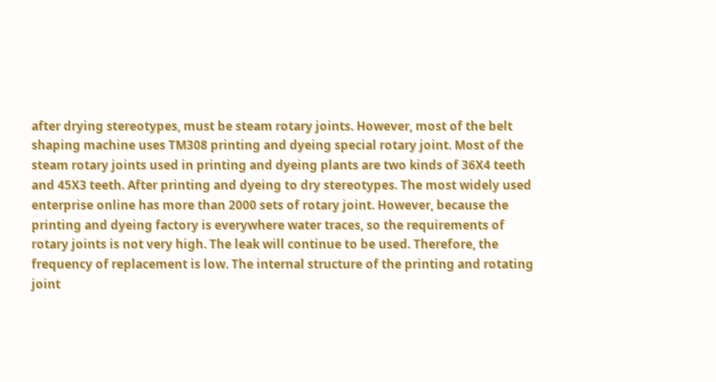after drying stereotypes, must be steam rotary joints. However, most of the belt shaping machine uses TM308 printing and dyeing special rotary joint. Most of the steam rotary joints used in printing and dyeing plants are two kinds of 36X4 teeth and 45X3 teeth. After printing and dyeing to dry stereotypes. The most widely used enterprise online has more than 2000 sets of rotary joint. However, because the printing and dyeing factory is everywhere water traces, so the requirements of rotary joints is not very high. The leak will continue to be used. Therefore, the frequency of replacement is low. The internal structure of the printing and rotating joint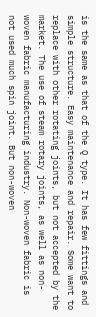is the same as that of the Q type. It has few fittings and simple structure. Easy maintenance and repair. Some want to replace with other rotating joints, but not accepted by the market. The use of steam rotary joints, as well as non-woven fabric manufacturing industry. Non-woven fabric is not used much spin joint. But non-woven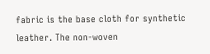fabric is the base cloth for synthetic leather. The non-woven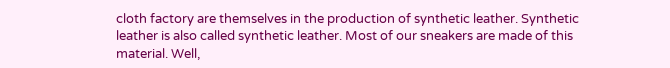cloth factory are themselves in the production of synthetic leather. Synthetic leather is also called synthetic leather. Most of our sneakers are made of this material. Well,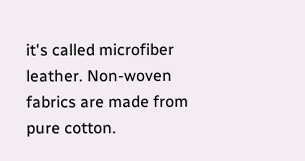it's called microfiber leather. Non-woven fabrics are made from pure cotton.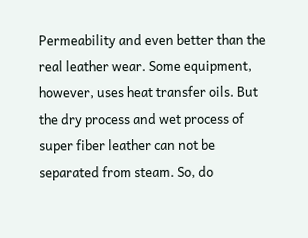Permeability and even better than the real leather wear. Some equipment, however, uses heat transfer oils. But the dry process and wet process of super fiber leather can not be separated from steam. So, do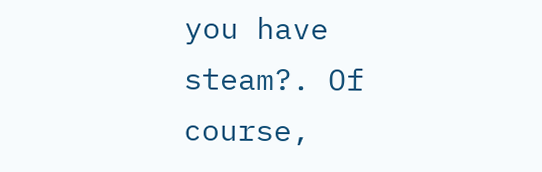you have steam?. Of course,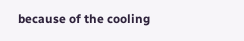because of the cooling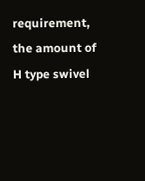requirement, the amount of H type swivel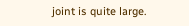joint is quite large.